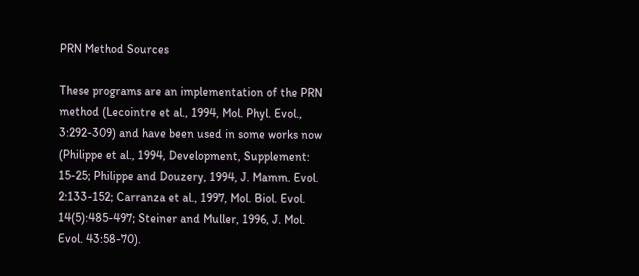PRN Method Sources

These programs are an implementation of the PRN method (Lecointre et al., 1994, Mol. Phyl. Evol., 3:292-309) and have been used in some works now (Philippe et al., 1994, Development, Supplement: 15-25; Philippe and Douzery, 1994, J. Mamm. Evol. 2:133-152; Carranza et al., 1997, Mol. Biol. Evol. 14(5):485-497; Steiner and Muller, 1996, J. Mol. Evol. 43:58-70).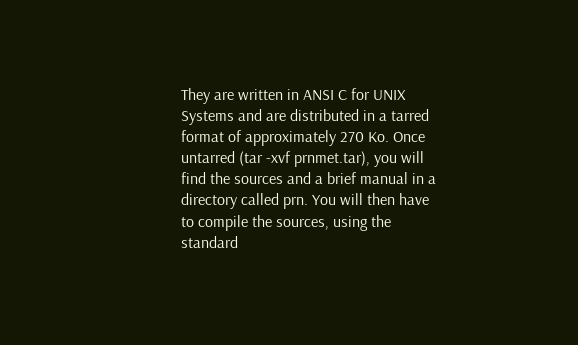They are written in ANSI C for UNIX Systems and are distributed in a tarred format of approximately 270 Ko. Once untarred (tar -xvf prnmet.tar), you will find the sources and a brief manual in a directory called prn. You will then have to compile the sources, using the standard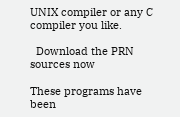UNIX compiler or any C compiler you like.

  Download the PRN sources now

These programs have been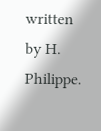written by H. Philippe.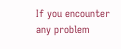If you encounter any problem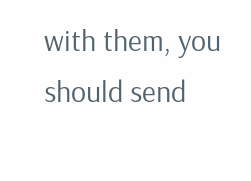with them, you should send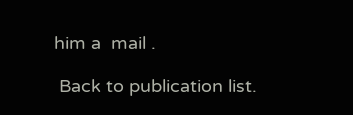him a  mail .

 Back to publication list.